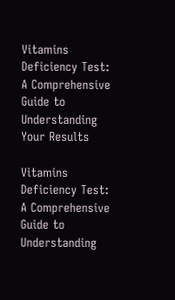Vitamins Deficiency Test: A Comprehensive Guide to Understanding Your Results

Vitamins Deficiency Test: A Comprehensive Guide to Understanding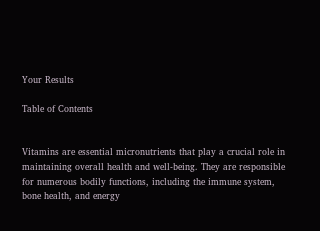Your Results

Table of Contents


Vitamins are essential micronutrients that play a crucial role in maintaining overall health and well-being. They are responsible for numerous bodily functions, including the immune system, bone health, and energy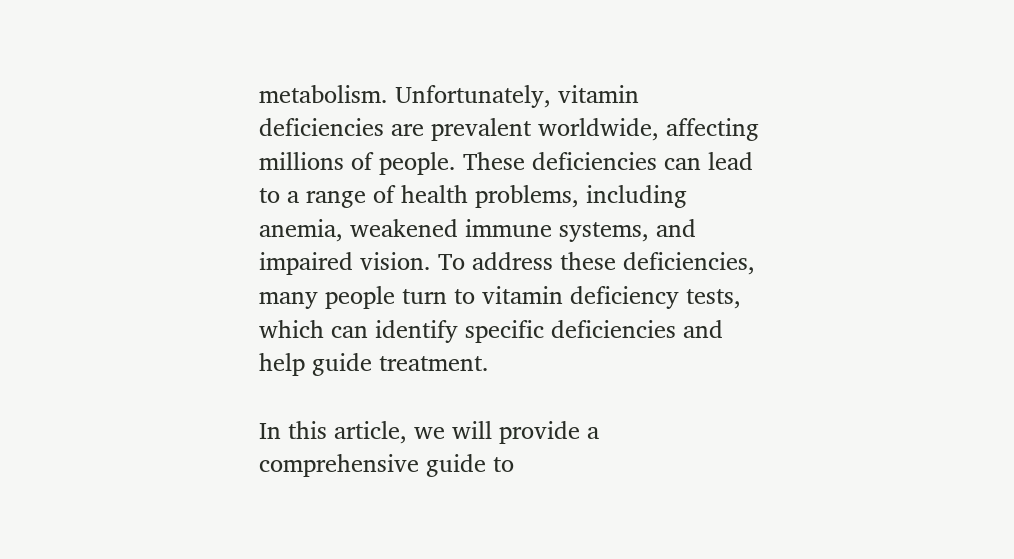metabolism. Unfortunately, vitamin deficiencies are prevalent worldwide, affecting millions of people. These deficiencies can lead to a range of health problems, including anemia, weakened immune systems, and impaired vision. To address these deficiencies, many people turn to vitamin deficiency tests, which can identify specific deficiencies and help guide treatment.

In this article, we will provide a comprehensive guide to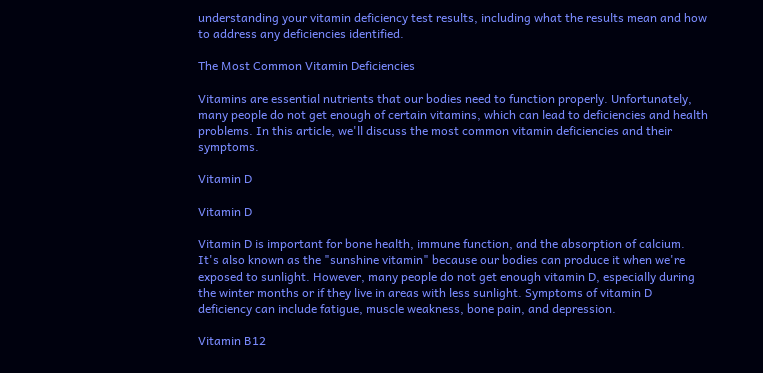understanding your vitamin deficiency test results, including what the results mean and how to address any deficiencies identified.

The Most Common Vitamin Deficiencies

Vitamins are essential nutrients that our bodies need to function properly. Unfortunately, many people do not get enough of certain vitamins, which can lead to deficiencies and health problems. In this article, we'll discuss the most common vitamin deficiencies and their symptoms.

Vitamin D

Vitamin D

Vitamin D is important for bone health, immune function, and the absorption of calcium. It's also known as the "sunshine vitamin" because our bodies can produce it when we're exposed to sunlight. However, many people do not get enough vitamin D, especially during the winter months or if they live in areas with less sunlight. Symptoms of vitamin D deficiency can include fatigue, muscle weakness, bone pain, and depression.

Vitamin B12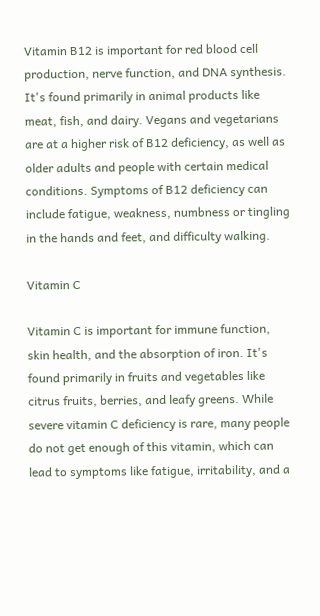Vitamin B12 is important for red blood cell production, nerve function, and DNA synthesis. It's found primarily in animal products like meat, fish, and dairy. Vegans and vegetarians are at a higher risk of B12 deficiency, as well as older adults and people with certain medical conditions. Symptoms of B12 deficiency can include fatigue, weakness, numbness or tingling in the hands and feet, and difficulty walking.

Vitamin C

Vitamin C is important for immune function, skin health, and the absorption of iron. It's found primarily in fruits and vegetables like citrus fruits, berries, and leafy greens. While severe vitamin C deficiency is rare, many people do not get enough of this vitamin, which can lead to symptoms like fatigue, irritability, and a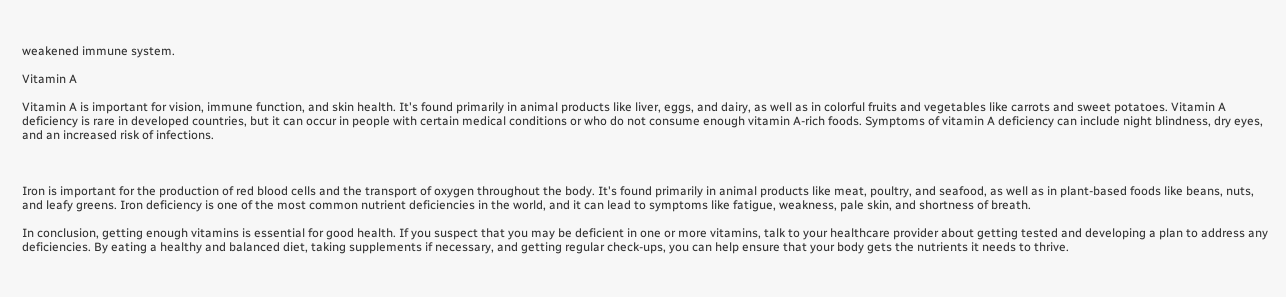weakened immune system.

Vitamin A

Vitamin A is important for vision, immune function, and skin health. It's found primarily in animal products like liver, eggs, and dairy, as well as in colorful fruits and vegetables like carrots and sweet potatoes. Vitamin A deficiency is rare in developed countries, but it can occur in people with certain medical conditions or who do not consume enough vitamin A-rich foods. Symptoms of vitamin A deficiency can include night blindness, dry eyes, and an increased risk of infections.



Iron is important for the production of red blood cells and the transport of oxygen throughout the body. It's found primarily in animal products like meat, poultry, and seafood, as well as in plant-based foods like beans, nuts, and leafy greens. Iron deficiency is one of the most common nutrient deficiencies in the world, and it can lead to symptoms like fatigue, weakness, pale skin, and shortness of breath.

In conclusion, getting enough vitamins is essential for good health. If you suspect that you may be deficient in one or more vitamins, talk to your healthcare provider about getting tested and developing a plan to address any deficiencies. By eating a healthy and balanced diet, taking supplements if necessary, and getting regular check-ups, you can help ensure that your body gets the nutrients it needs to thrive.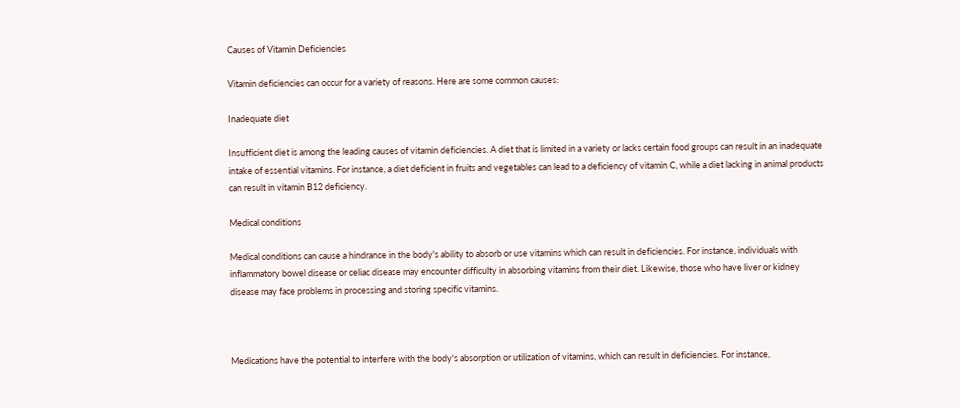Causes of Vitamin Deficiencies

Vitamin deficiencies can occur for a variety of reasons. Here are some common causes:

Inadequate diet

Insufficient diet is among the leading causes of vitamin deficiencies. A diet that is limited in a variety or lacks certain food groups can result in an inadequate intake of essential vitamins. For instance, a diet deficient in fruits and vegetables can lead to a deficiency of vitamin C, while a diet lacking in animal products can result in vitamin B12 deficiency.

Medical conditions

Medical conditions can cause a hindrance in the body's ability to absorb or use vitamins which can result in deficiencies. For instance, individuals with inflammatory bowel disease or celiac disease may encounter difficulty in absorbing vitamins from their diet. Likewise, those who have liver or kidney disease may face problems in processing and storing specific vitamins.



Medications have the potential to interfere with the body's absorption or utilization of vitamins, which can result in deficiencies. For instance,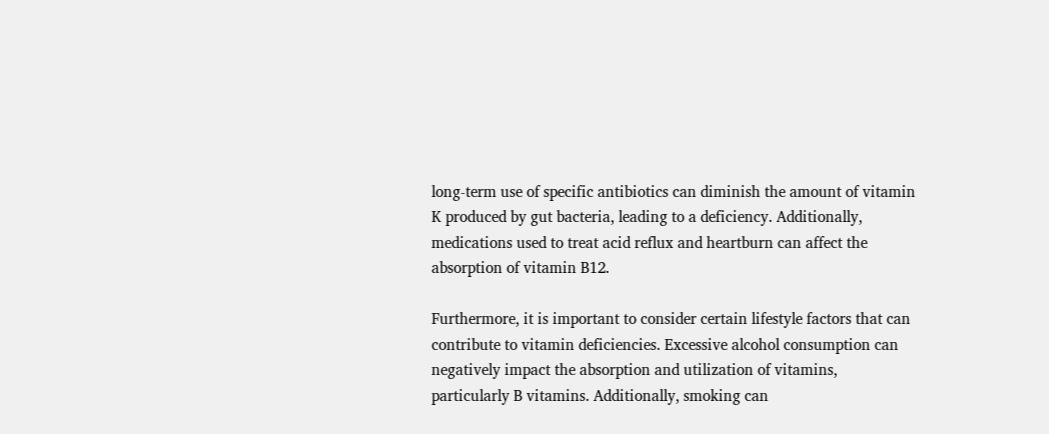long-term use of specific antibiotics can diminish the amount of vitamin K produced by gut bacteria, leading to a deficiency. Additionally, medications used to treat acid reflux and heartburn can affect the absorption of vitamin B12.

Furthermore, it is important to consider certain lifestyle factors that can contribute to vitamin deficiencies. Excessive alcohol consumption can negatively impact the absorption and utilization of vitamins, particularly B vitamins. Additionally, smoking can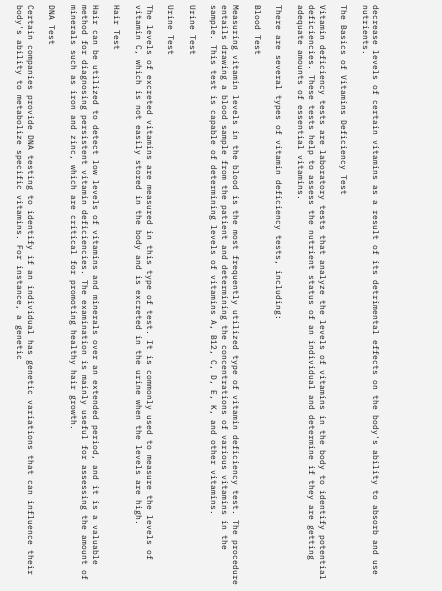decrease levels of certain vitamins as a result of its detrimental effects on the body's ability to absorb and use nutrients.

The Basics of Vitamins Deficiency Test

Vitamin deficiency tests are laboratory tests that analyze the levels of vitamins in the body to identify potential deficiencies. These tests help to assess the nutrient status of an individual and determine if they are getting adequate amounts of essential vitamins.

There are several types of vitamin deficiency tests, including:

Blood Test

Measuring vitamin levels in the blood is the most frequently utilized type of vitamin deficiency test. The procedure entails drawing a blood sample from the patient and determining the concentrations of various vitamins in the sample. This test is capable of determining levels of vitamins A, B12, C, D, E, K, and other vitamins.

Urine Test

Urine Test

The levels of excreted vitamins are measured in this type of test. It is commonly used to measure the levels of vitamin C, which is not easily stored in the body and is excreted in the urine when the levels are high.

Hair Test

Hair can be utilized to detect low levels of vitamins and minerals over an extended period, and it is a valuable method for diagnosing persistent vitamin deficiencies. The examination is mainly useful for assessing the amount of minerals such as iron and zinc, which are critical for promoting healthy hair growth.

DNA Test

Certain companies provide DNA testing to identify if an individual has genetic variations that can influence their body's ability to metabolize specific vitamins. For instance, a genetic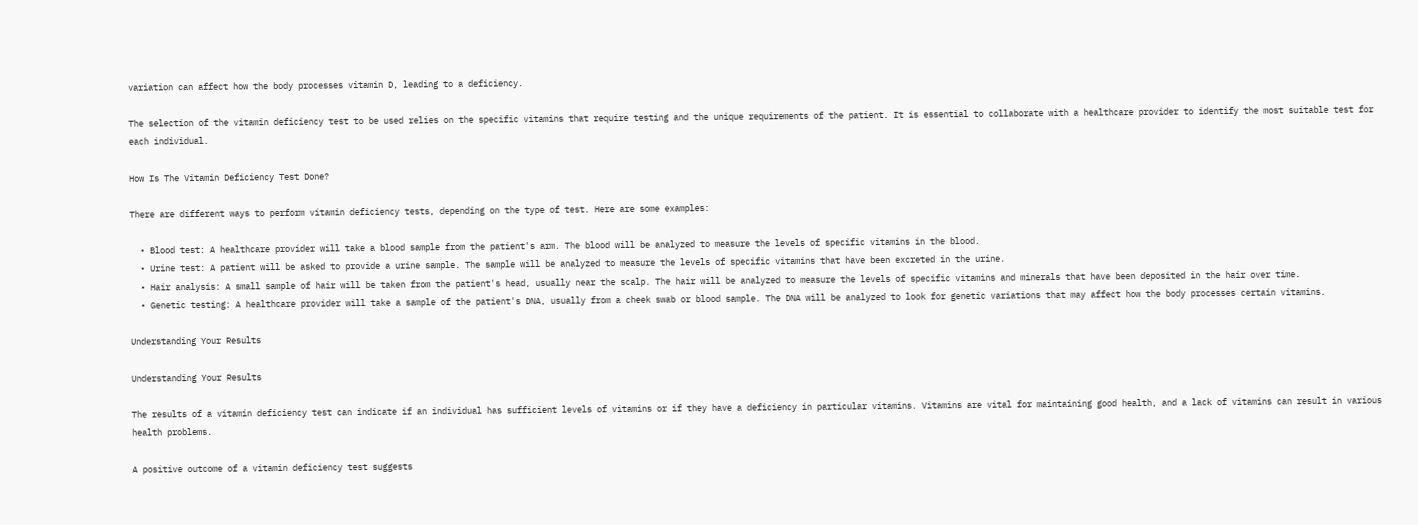variation can affect how the body processes vitamin D, leading to a deficiency.

The selection of the vitamin deficiency test to be used relies on the specific vitamins that require testing and the unique requirements of the patient. It is essential to collaborate with a healthcare provider to identify the most suitable test for each individual.

How Is The Vitamin Deficiency Test Done?

There are different ways to perform vitamin deficiency tests, depending on the type of test. Here are some examples:

  • Blood test: A healthcare provider will take a blood sample from the patient's arm. The blood will be analyzed to measure the levels of specific vitamins in the blood.
  • Urine test: A patient will be asked to provide a urine sample. The sample will be analyzed to measure the levels of specific vitamins that have been excreted in the urine.
  • Hair analysis: A small sample of hair will be taken from the patient's head, usually near the scalp. The hair will be analyzed to measure the levels of specific vitamins and minerals that have been deposited in the hair over time.
  • Genetic testing: A healthcare provider will take a sample of the patient's DNA, usually from a cheek swab or blood sample. The DNA will be analyzed to look for genetic variations that may affect how the body processes certain vitamins.

Understanding Your Results

Understanding Your Results

The results of a vitamin deficiency test can indicate if an individual has sufficient levels of vitamins or if they have a deficiency in particular vitamins. Vitamins are vital for maintaining good health, and a lack of vitamins can result in various health problems.

A positive outcome of a vitamin deficiency test suggests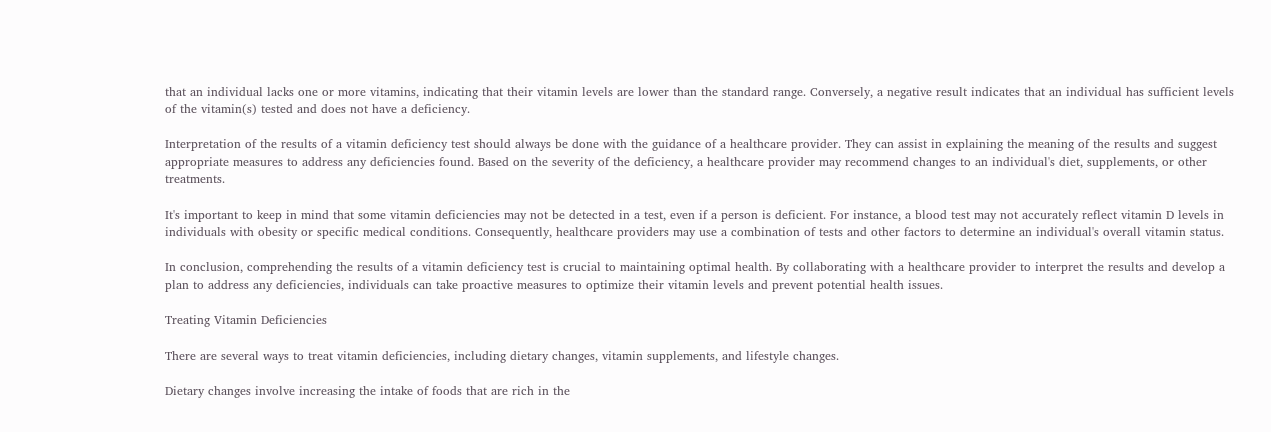that an individual lacks one or more vitamins, indicating that their vitamin levels are lower than the standard range. Conversely, a negative result indicates that an individual has sufficient levels of the vitamin(s) tested and does not have a deficiency.

Interpretation of the results of a vitamin deficiency test should always be done with the guidance of a healthcare provider. They can assist in explaining the meaning of the results and suggest appropriate measures to address any deficiencies found. Based on the severity of the deficiency, a healthcare provider may recommend changes to an individual's diet, supplements, or other treatments.

It's important to keep in mind that some vitamin deficiencies may not be detected in a test, even if a person is deficient. For instance, a blood test may not accurately reflect vitamin D levels in individuals with obesity or specific medical conditions. Consequently, healthcare providers may use a combination of tests and other factors to determine an individual's overall vitamin status.

In conclusion, comprehending the results of a vitamin deficiency test is crucial to maintaining optimal health. By collaborating with a healthcare provider to interpret the results and develop a plan to address any deficiencies, individuals can take proactive measures to optimize their vitamin levels and prevent potential health issues.

Treating Vitamin Deficiencies

There are several ways to treat vitamin deficiencies, including dietary changes, vitamin supplements, and lifestyle changes.

Dietary changes involve increasing the intake of foods that are rich in the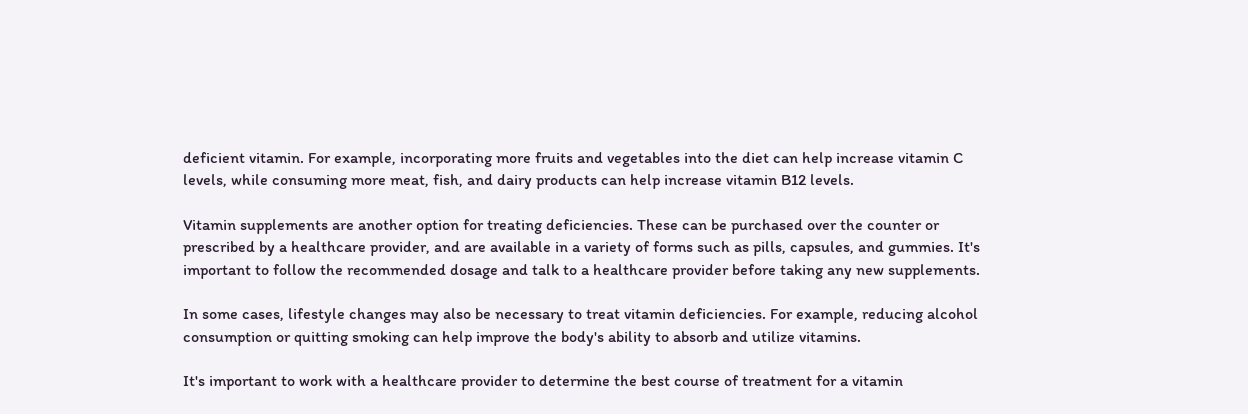deficient vitamin. For example, incorporating more fruits and vegetables into the diet can help increase vitamin C levels, while consuming more meat, fish, and dairy products can help increase vitamin B12 levels.

Vitamin supplements are another option for treating deficiencies. These can be purchased over the counter or prescribed by a healthcare provider, and are available in a variety of forms such as pills, capsules, and gummies. It's important to follow the recommended dosage and talk to a healthcare provider before taking any new supplements.

In some cases, lifestyle changes may also be necessary to treat vitamin deficiencies. For example, reducing alcohol consumption or quitting smoking can help improve the body's ability to absorb and utilize vitamins.

It's important to work with a healthcare provider to determine the best course of treatment for a vitamin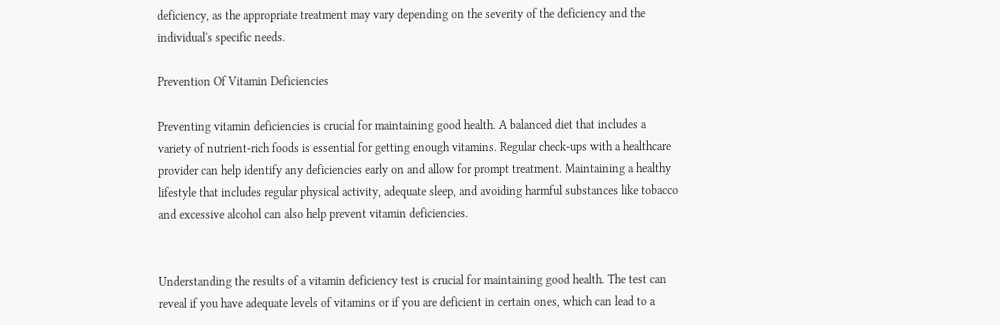deficiency, as the appropriate treatment may vary depending on the severity of the deficiency and the individual's specific needs.

Prevention Of Vitamin Deficiencies

Preventing vitamin deficiencies is crucial for maintaining good health. A balanced diet that includes a variety of nutrient-rich foods is essential for getting enough vitamins. Regular check-ups with a healthcare provider can help identify any deficiencies early on and allow for prompt treatment. Maintaining a healthy lifestyle that includes regular physical activity, adequate sleep, and avoiding harmful substances like tobacco and excessive alcohol can also help prevent vitamin deficiencies.


Understanding the results of a vitamin deficiency test is crucial for maintaining good health. The test can reveal if you have adequate levels of vitamins or if you are deficient in certain ones, which can lead to a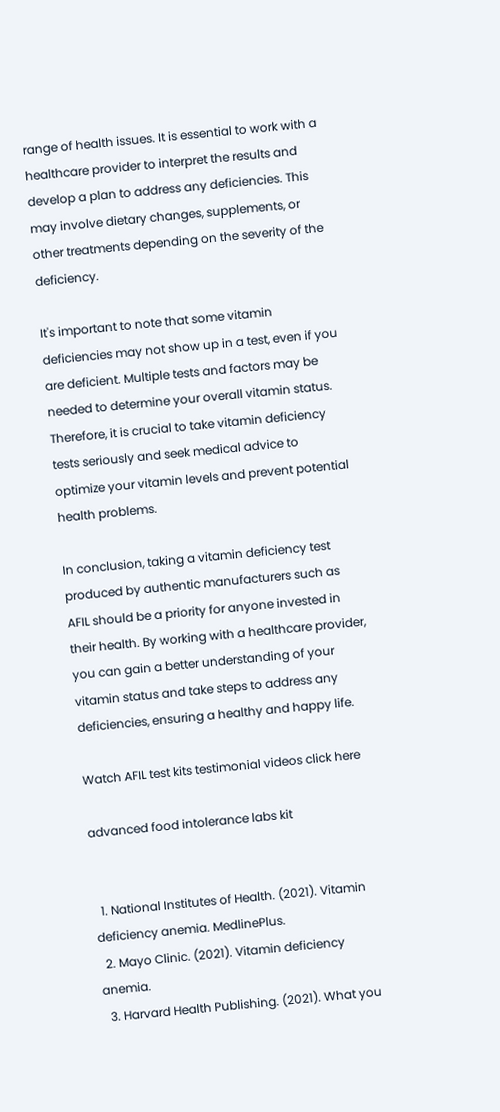range of health issues. It is essential to work with a healthcare provider to interpret the results and develop a plan to address any deficiencies. This may involve dietary changes, supplements, or other treatments depending on the severity of the deficiency.

It's important to note that some vitamin deficiencies may not show up in a test, even if you are deficient. Multiple tests and factors may be needed to determine your overall vitamin status. Therefore, it is crucial to take vitamin deficiency tests seriously and seek medical advice to optimize your vitamin levels and prevent potential health problems.

In conclusion, taking a vitamin deficiency test produced by authentic manufacturers such as AFIL should be a priority for anyone invested in their health. By working with a healthcare provider, you can gain a better understanding of your vitamin status and take steps to address any deficiencies, ensuring a healthy and happy life.

Watch AFIL test kits testimonial videos click here

advanced food intolerance labs kit


  1. National Institutes of Health. (2021). Vitamin deficiency anemia. MedlinePlus.
  2. Mayo Clinic. (2021). Vitamin deficiency anemia.
  3. Harvard Health Publishing. (2021). What you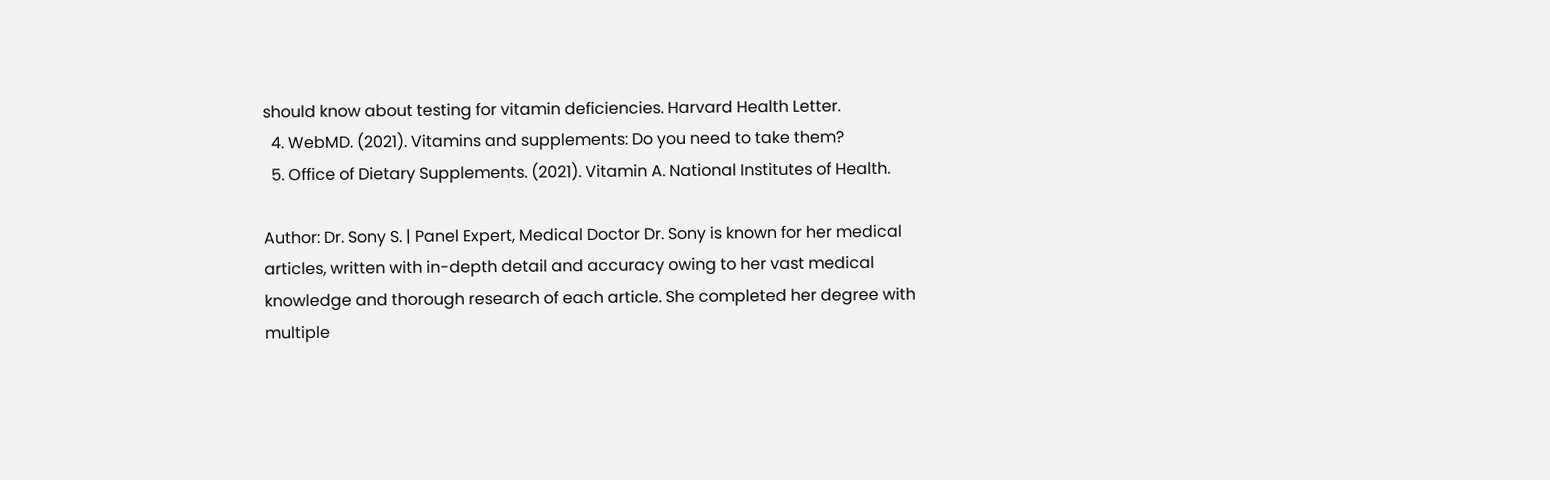should know about testing for vitamin deficiencies. Harvard Health Letter.
  4. WebMD. (2021). Vitamins and supplements: Do you need to take them?
  5. Office of Dietary Supplements. (2021). Vitamin A. National Institutes of Health.

Author: Dr. Sony S. | Panel Expert, Medical Doctor Dr. Sony is known for her medical articles, written with in-depth detail and accuracy owing to her vast medical knowledge and thorough research of each article. She completed her degree with multiple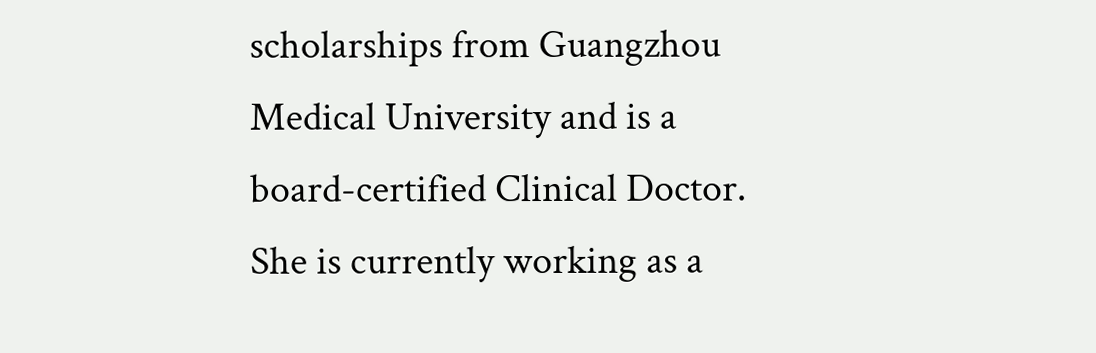scholarships from Guangzhou Medical University and is a board-certified Clinical Doctor. She is currently working as a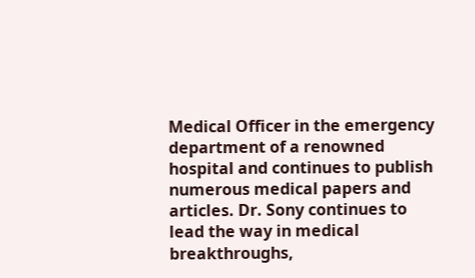Medical Officer in the emergency department of a renowned hospital and continues to publish numerous medical papers and articles. Dr. Sony continues to lead the way in medical breakthroughs,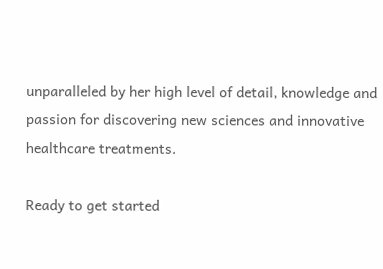unparalleled by her high level of detail, knowledge and passion for discovering new sciences and innovative healthcare treatments.

Ready to get started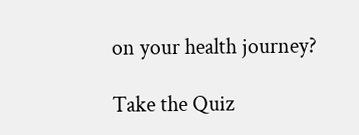on your health journey?

Take the Quiz